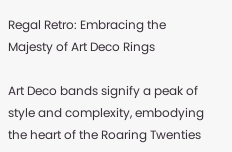Regal Retro: Embracing the Majesty of Art Deco Rings

Art Deco bands signify a peak of style and complexity, embodying the heart of the Roaring Twenties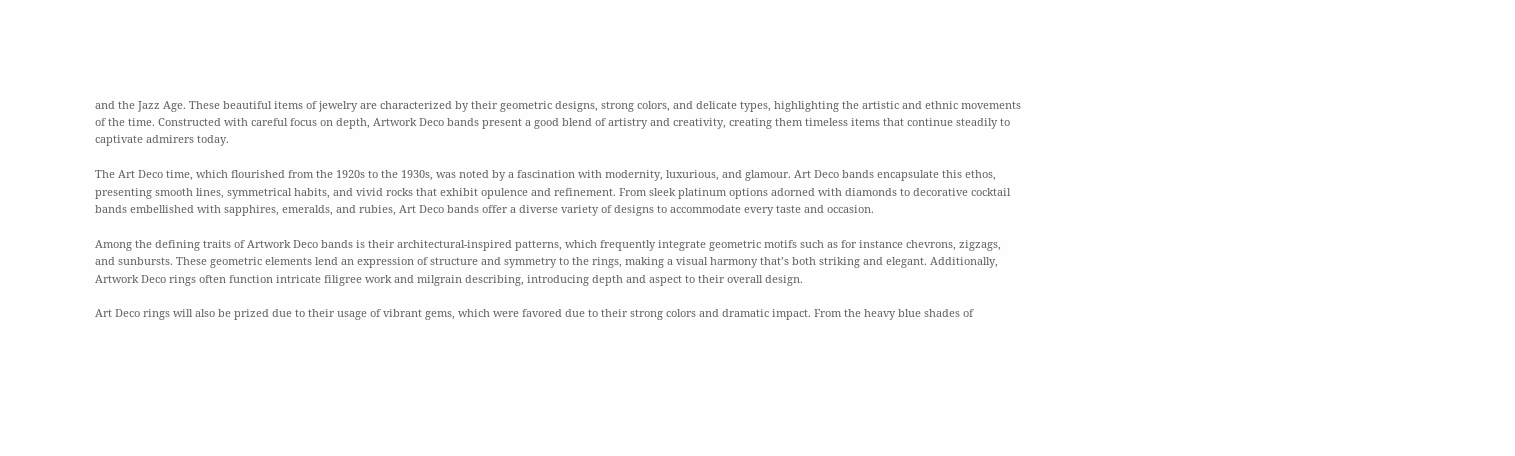and the Jazz Age. These beautiful items of jewelry are characterized by their geometric designs, strong colors, and delicate types, highlighting the artistic and ethnic movements of the time. Constructed with careful focus on depth, Artwork Deco bands present a good blend of artistry and creativity, creating them timeless items that continue steadily to captivate admirers today.

The Art Deco time, which flourished from the 1920s to the 1930s, was noted by a fascination with modernity, luxurious, and glamour. Art Deco bands encapsulate this ethos, presenting smooth lines, symmetrical habits, and vivid rocks that exhibit opulence and refinement. From sleek platinum options adorned with diamonds to decorative cocktail bands embellished with sapphires, emeralds, and rubies, Art Deco bands offer a diverse variety of designs to accommodate every taste and occasion.

Among the defining traits of Artwork Deco bands is their architectural-inspired patterns, which frequently integrate geometric motifs such as for instance chevrons, zigzags, and sunbursts. These geometric elements lend an expression of structure and symmetry to the rings, making a visual harmony that’s both striking and elegant. Additionally, Artwork Deco rings often function intricate filigree work and milgrain describing, introducing depth and aspect to their overall design.

Art Deco rings will also be prized due to their usage of vibrant gems, which were favored due to their strong colors and dramatic impact. From the heavy blue shades of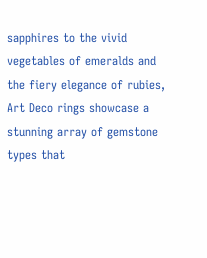sapphires to the vivid vegetables of emeralds and the fiery elegance of rubies, Art Deco rings showcase a stunning array of gemstone types that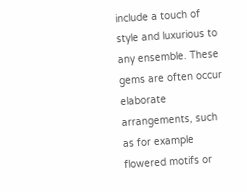include a touch of style and luxurious to any ensemble. These gems are often occur elaborate arrangements, such as for example flowered motifs or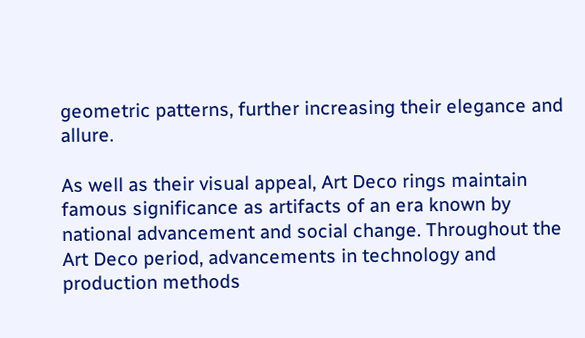geometric patterns, further increasing their elegance and allure.

As well as their visual appeal, Art Deco rings maintain famous significance as artifacts of an era known by national advancement and social change. Throughout the Art Deco period, advancements in technology and production methods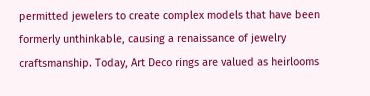permitted jewelers to create complex models that have been formerly unthinkable, causing a renaissance of jewelry craftsmanship. Today, Art Deco rings are valued as heirlooms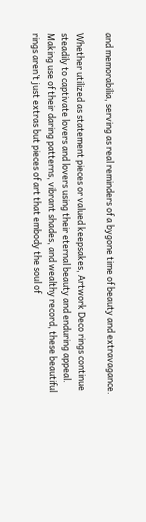and memorabilia, serving as real reminders of a bygone time of beauty and extravagance.

Whether utilized as statement pieces or valued keepsakes, Artwork Deco rings continue steadily to captivate lovers and lovers using their eternal beauty and enduring appeal. Making use of their daring patterns, vibrant shades, and wealthy record, these beautiful rings aren’t just extras but pieces of art that embody the soul of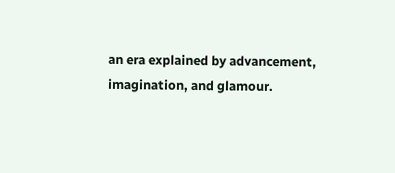an era explained by advancement, imagination, and glamour.